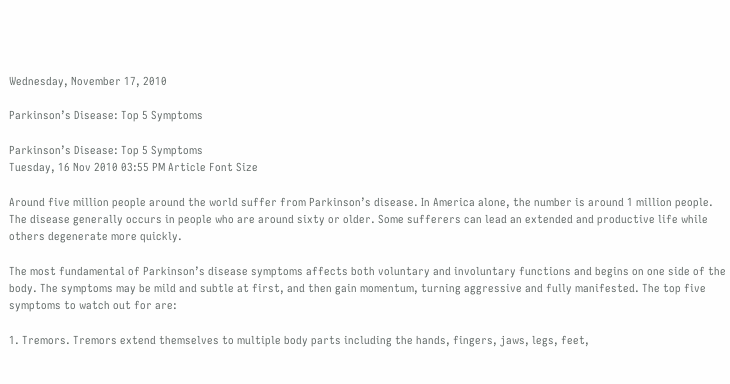Wednesday, November 17, 2010

Parkinson’s Disease: Top 5 Symptoms

Parkinson’s Disease: Top 5 Symptoms
Tuesday, 16 Nov 2010 03:55 PM Article Font Size

Around five million people around the world suffer from Parkinson’s disease. In America alone, the number is around 1 million people. The disease generally occurs in people who are around sixty or older. Some sufferers can lead an extended and productive life while others degenerate more quickly.

The most fundamental of Parkinson’s disease symptoms affects both voluntary and involuntary functions and begins on one side of the body. The symptoms may be mild and subtle at first, and then gain momentum, turning aggressive and fully manifested. The top five symptoms to watch out for are:

1. Tremors. Tremors extend themselves to multiple body parts including the hands, fingers, jaws, legs, feet,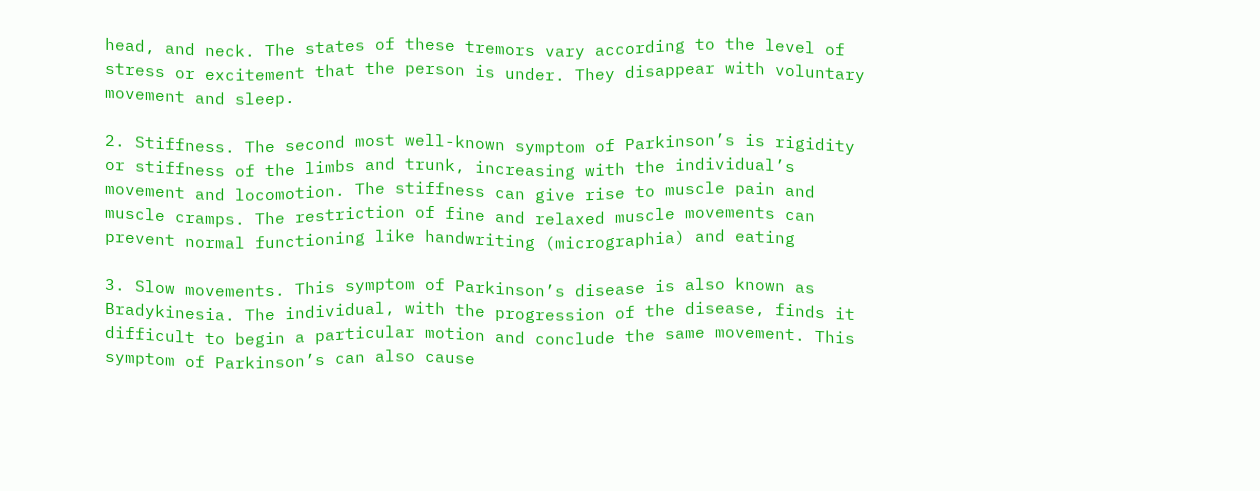head, and neck. The states of these tremors vary according to the level of stress or excitement that the person is under. They disappear with voluntary movement and sleep.

2. Stiffness. The second most well-known symptom of Parkinson’s is rigidity or stiffness of the limbs and trunk, increasing with the individual’s movement and locomotion. The stiffness can give rise to muscle pain and muscle cramps. The restriction of fine and relaxed muscle movements can prevent normal functioning like handwriting (micrographia) and eating

3. Slow movements. This symptom of Parkinson’s disease is also known as Bradykinesia. The individual, with the progression of the disease, finds it difficult to begin a particular motion and conclude the same movement. This symptom of Parkinson’s can also cause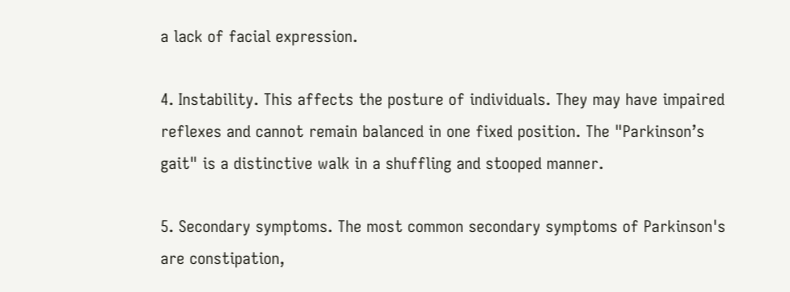a lack of facial expression.

4. Instability. This affects the posture of individuals. They may have impaired reflexes and cannot remain balanced in one fixed position. The "Parkinson’s gait" is a distinctive walk in a shuffling and stooped manner.

5. Secondary symptoms. The most common secondary symptoms of Parkinson's are constipation,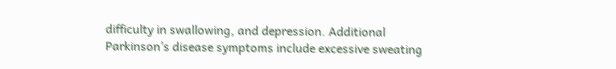difficulty in swallowing, and depression. Additional Parkinson’s disease symptoms include excessive sweating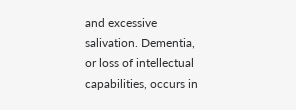and excessive salivation. Dementia, or loss of intellectual capabilities, occurs in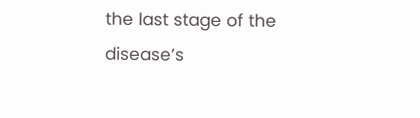the last stage of the disease’s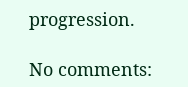progression.

No comments: